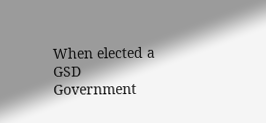When elected a GSD Government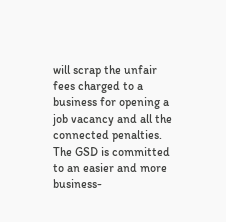will scrap the unfair fees charged to a business for opening a job vacancy and all the connected penalties. The GSD is committed to an easier and more business-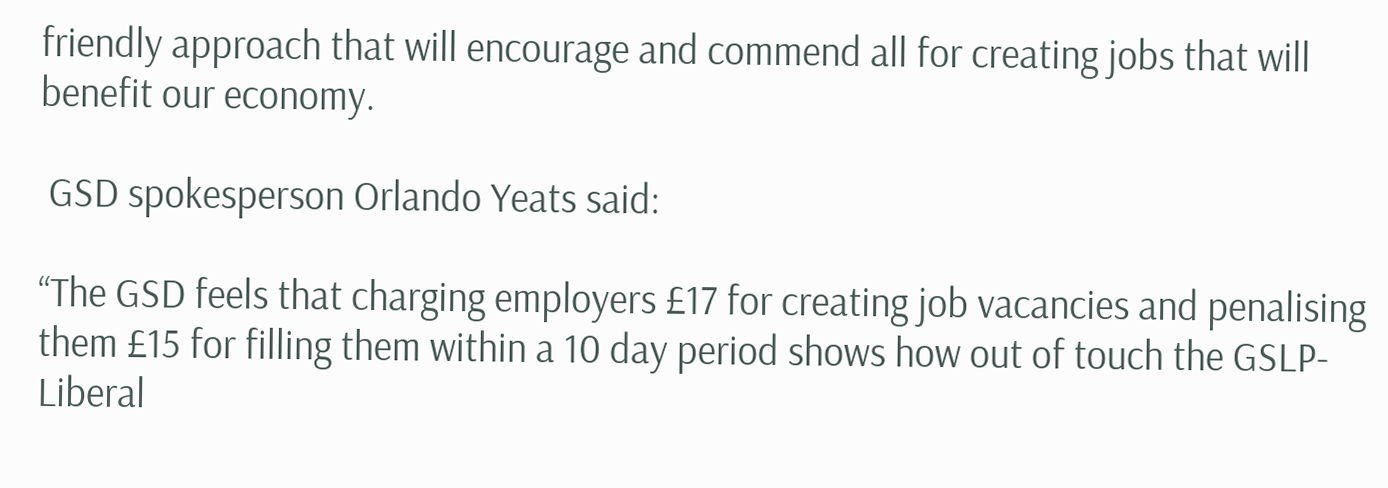friendly approach that will encourage and commend all for creating jobs that will benefit our economy.

 GSD spokesperson Orlando Yeats said:

“The GSD feels that charging employers £17 for creating job vacancies and penalising them £15 for filling them within a 10 day period shows how out of touch the GSLP-Liberal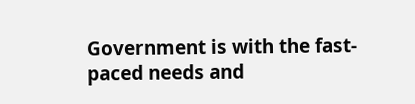Government is with the fast-paced needs and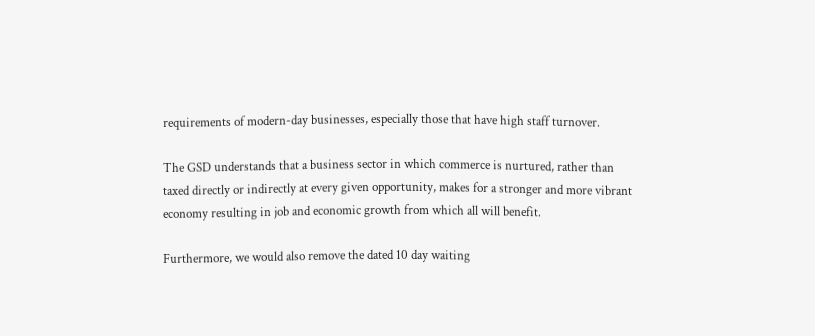requirements of modern-day businesses, especially those that have high staff turnover.

The GSD understands that a business sector in which commerce is nurtured, rather than taxed directly or indirectly at every given opportunity, makes for a stronger and more vibrant economy resulting in job and economic growth from which all will benefit.

Furthermore, we would also remove the dated 10 day waiting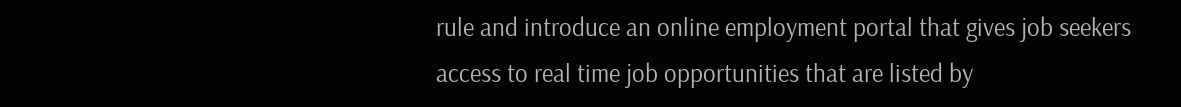rule and introduce an online employment portal that gives job seekers access to real time job opportunities that are listed by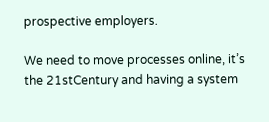prospective employers.

We need to move processes online, it’s the 21stCentury and having a system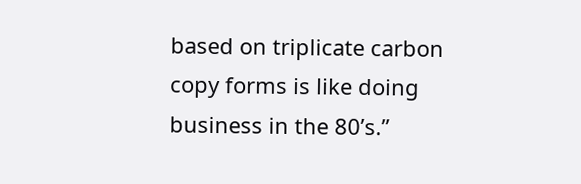based on triplicate carbon copy forms is like doing business in the 80’s.”